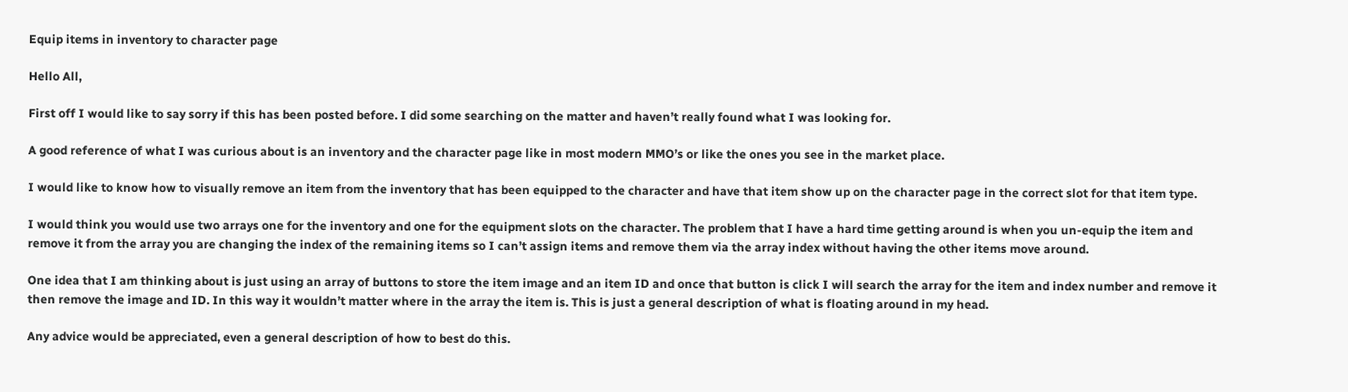Equip items in inventory to character page

Hello All,

First off I would like to say sorry if this has been posted before. I did some searching on the matter and haven’t really found what I was looking for.

A good reference of what I was curious about is an inventory and the character page like in most modern MMO’s or like the ones you see in the market place.

I would like to know how to visually remove an item from the inventory that has been equipped to the character and have that item show up on the character page in the correct slot for that item type.

I would think you would use two arrays one for the inventory and one for the equipment slots on the character. The problem that I have a hard time getting around is when you un-equip the item and remove it from the array you are changing the index of the remaining items so I can’t assign items and remove them via the array index without having the other items move around.

One idea that I am thinking about is just using an array of buttons to store the item image and an item ID and once that button is click I will search the array for the item and index number and remove it then remove the image and ID. In this way it wouldn’t matter where in the array the item is. This is just a general description of what is floating around in my head.

Any advice would be appreciated, even a general description of how to best do this.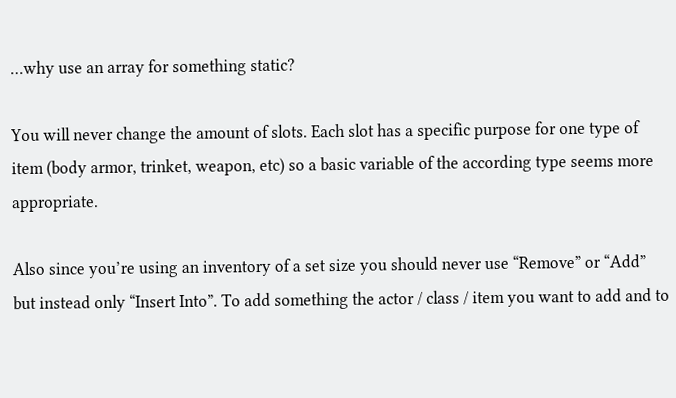…why use an array for something static?

You will never change the amount of slots. Each slot has a specific purpose for one type of item (body armor, trinket, weapon, etc) so a basic variable of the according type seems more appropriate.

Also since you’re using an inventory of a set size you should never use “Remove” or “Add” but instead only “Insert Into”. To add something the actor / class / item you want to add and to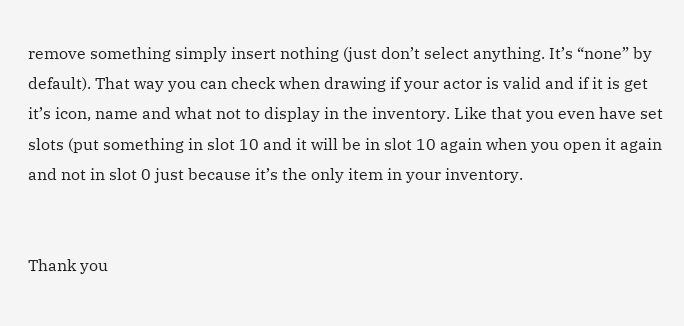remove something simply insert nothing (just don’t select anything. It’s “none” by default). That way you can check when drawing if your actor is valid and if it is get it’s icon, name and what not to display in the inventory. Like that you even have set slots (put something in slot 10 and it will be in slot 10 again when you open it again and not in slot 0 just because it’s the only item in your inventory.


Thank you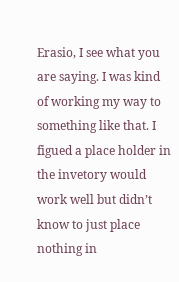Erasio, I see what you are saying. I was kind of working my way to something like that. I figued a place holder in the invetory would work well but didn’t know to just place nothing in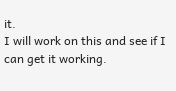it.
I will work on this and see if I can get it working.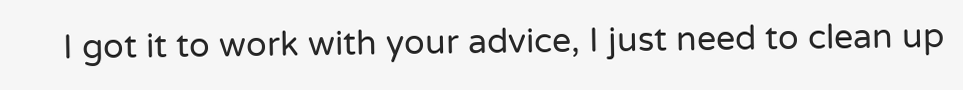I got it to work with your advice, I just need to clean up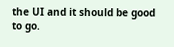the UI and it should be good to go.